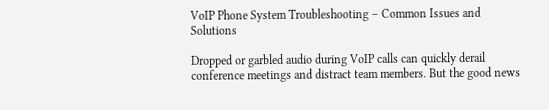VoIP Phone System Troubleshooting – Common Issues and Solutions

Dropped or garbled audio during VoIP calls can quickly derail conference meetings and distract team members. But the good news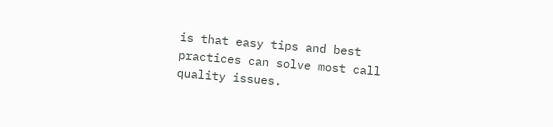is that easy tips and best practices can solve most call quality issues.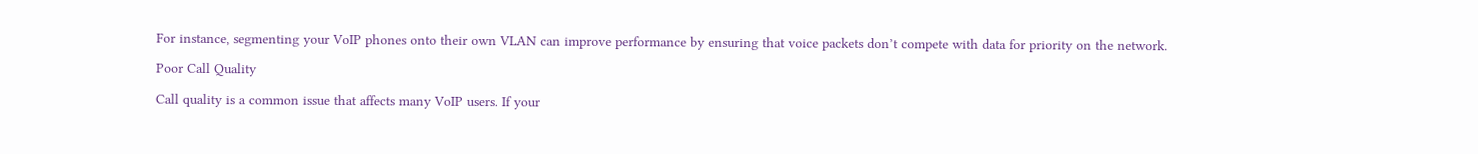For instance, segmenting your VoIP phones onto their own VLAN can improve performance by ensuring that voice packets don’t compete with data for priority on the network.

Poor Call Quality

Call quality is a common issue that affects many VoIP users. If your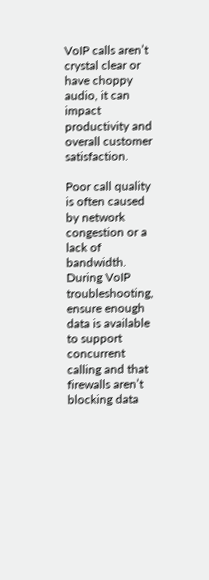VoIP calls aren’t crystal clear or have choppy audio, it can impact productivity and overall customer satisfaction.

Poor call quality is often caused by network congestion or a lack of bandwidth. During VoIP troubleshooting, ensure enough data is available to support concurrent calling and that firewalls aren’t blocking data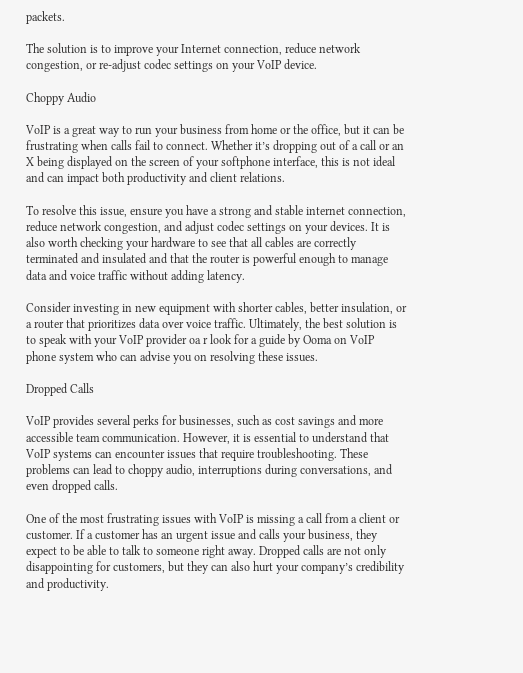packets.

The solution is to improve your Internet connection, reduce network congestion, or re-adjust codec settings on your VoIP device.

Choppy Audio

VoIP is a great way to run your business from home or the office, but it can be frustrating when calls fail to connect. Whether it’s dropping out of a call or an X being displayed on the screen of your softphone interface, this is not ideal and can impact both productivity and client relations.

To resolve this issue, ensure you have a strong and stable internet connection, reduce network congestion, and adjust codec settings on your devices. It is also worth checking your hardware to see that all cables are correctly terminated and insulated and that the router is powerful enough to manage data and voice traffic without adding latency.

Consider investing in new equipment with shorter cables, better insulation, or a router that prioritizes data over voice traffic. Ultimately, the best solution is to speak with your VoIP provider oa r look for a guide by Ooma on VoIP phone system who can advise you on resolving these issues.

Dropped Calls

VoIP provides several perks for businesses, such as cost savings and more accessible team communication. However, it is essential to understand that VoIP systems can encounter issues that require troubleshooting. These problems can lead to choppy audio, interruptions during conversations, and even dropped calls.

One of the most frustrating issues with VoIP is missing a call from a client or customer. If a customer has an urgent issue and calls your business, they expect to be able to talk to someone right away. Dropped calls are not only disappointing for customers, but they can also hurt your company’s credibility and productivity.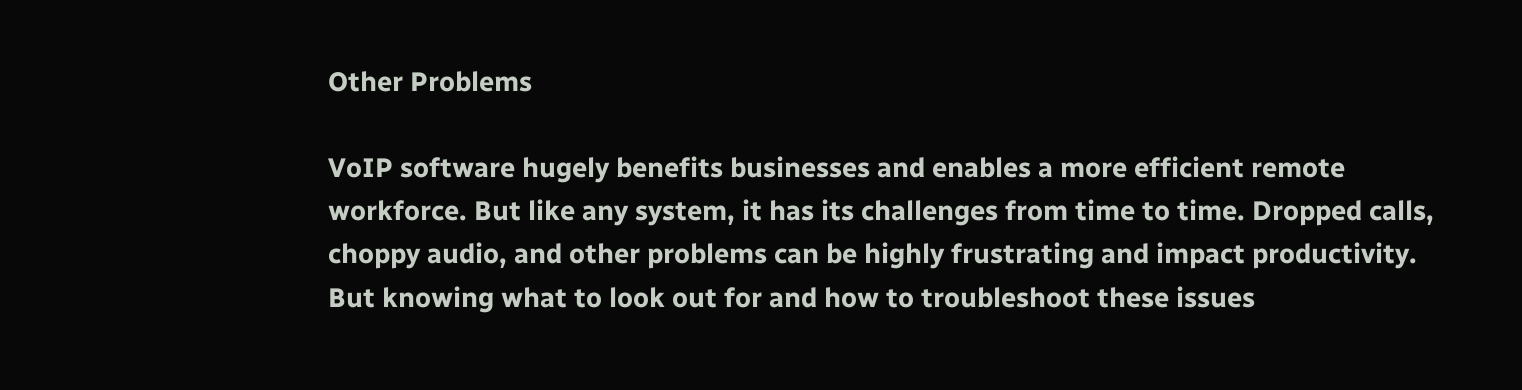Other Problems

VoIP software hugely benefits businesses and enables a more efficient remote workforce. But like any system, it has its challenges from time to time. Dropped calls, choppy audio, and other problems can be highly frustrating and impact productivity. But knowing what to look out for and how to troubleshoot these issues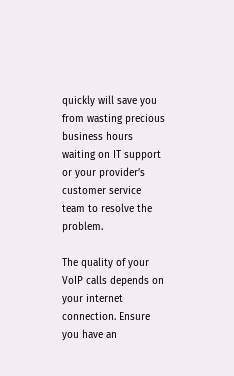quickly will save you from wasting precious business hours waiting on IT support or your provider’s customer service team to resolve the problem.

The quality of your VoIP calls depends on your internet connection. Ensure you have an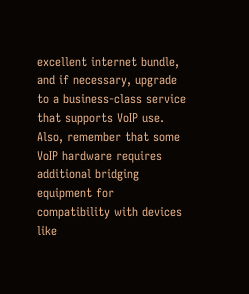excellent internet bundle, and if necessary, upgrade to a business-class service that supports VoIP use. Also, remember that some VoIP hardware requires additional bridging equipment for compatibility with devices like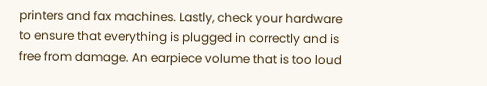printers and fax machines. Lastly, check your hardware to ensure that everything is plugged in correctly and is free from damage. An earpiece volume that is too loud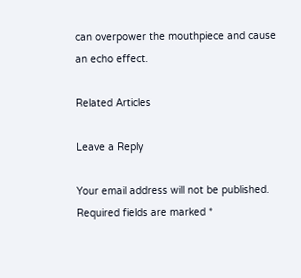can overpower the mouthpiece and cause an echo effect.

Related Articles

Leave a Reply

Your email address will not be published. Required fields are marked *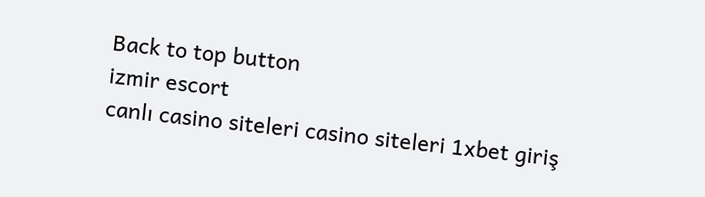Back to top button
izmir escort
canlı casino siteleri casino siteleri 1xbet giriş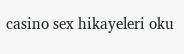casino sex hikayeleri oku